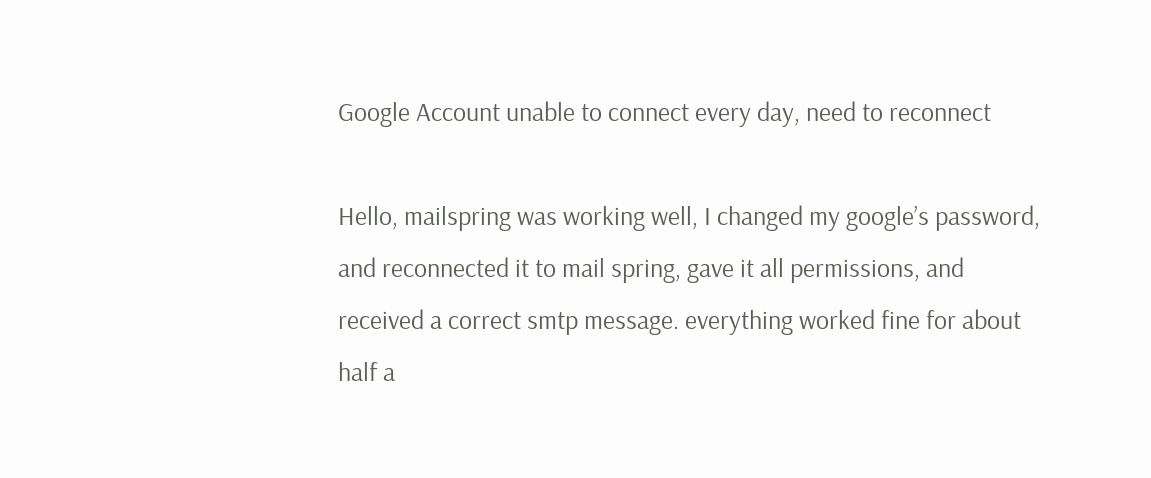Google Account unable to connect every day, need to reconnect

Hello, mailspring was working well, I changed my google’s password, and reconnected it to mail spring, gave it all permissions, and received a correct smtp message. everything worked fine for about half a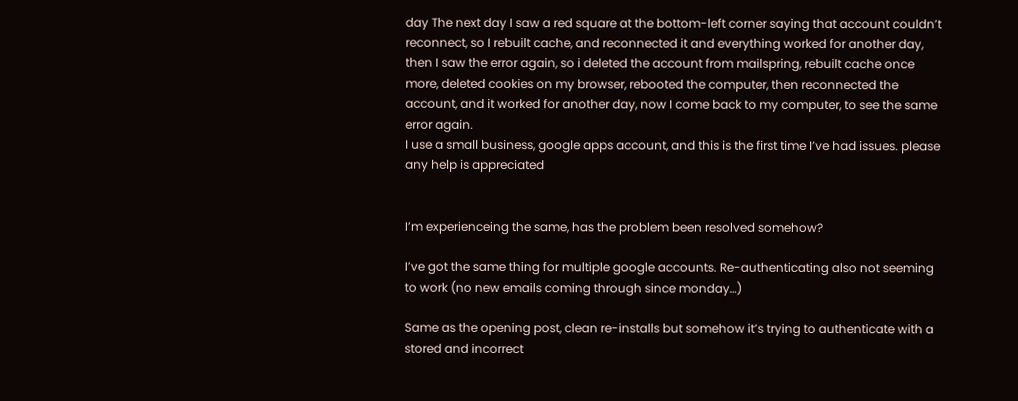day The next day I saw a red square at the bottom-left corner saying that account couldn’t reconnect, so I rebuilt cache, and reconnected it and everything worked for another day, then I saw the error again, so i deleted the account from mailspring, rebuilt cache once more, deleted cookies on my browser, rebooted the computer, then reconnected the account, and it worked for another day, now I come back to my computer, to see the same error again.
I use a small business, google apps account, and this is the first time I’ve had issues. please any help is appreciated


I’m experienceing the same, has the problem been resolved somehow?

I’ve got the same thing for multiple google accounts. Re-authenticating also not seeming to work (no new emails coming through since monday…)

Same as the opening post, clean re-installs but somehow it’s trying to authenticate with a stored and incorrect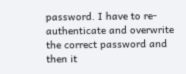password. I have to re-authenticate and overwrite the correct password and then it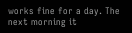works fine for a day. The next morning it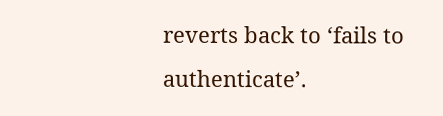reverts back to ‘fails to authenticate’.